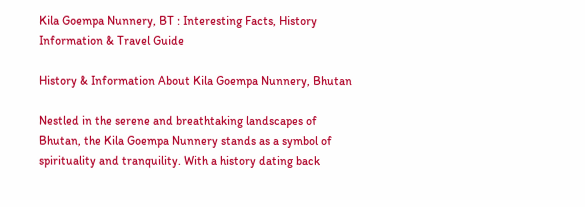Kila Goempa Nunnery, BT : Interesting Facts, History Information & Travel Guide

History & Information About Kila Goempa Nunnery, Bhutan

Nestled in the serene and breathtaking landscapes of Bhutan, the Kila Goempa Nunnery stands as a symbol of spirituality and tranquility. With a history dating back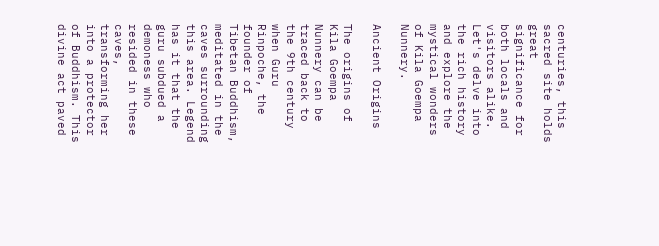centuries, this sacred site holds great significance for both locals and visitors alike. Let's delve into the rich history and explore the mystical wonders of Kila Goempa Nunnery.

Ancient Origins

The origins of Kila Goempa Nunnery can be traced back to the 9th century when Guru Rinpoche, the founder of Tibetan Buddhism, meditated in the caves surrounding this area. Legend has it that the guru subdued a demoness who resided in these caves, transforming her into a protector of Buddhism. This divine act paved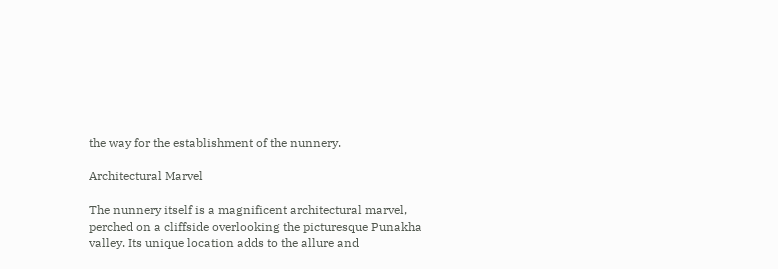the way for the establishment of the nunnery.

Architectural Marvel

The nunnery itself is a magnificent architectural marvel, perched on a cliffside overlooking the picturesque Punakha valley. Its unique location adds to the allure and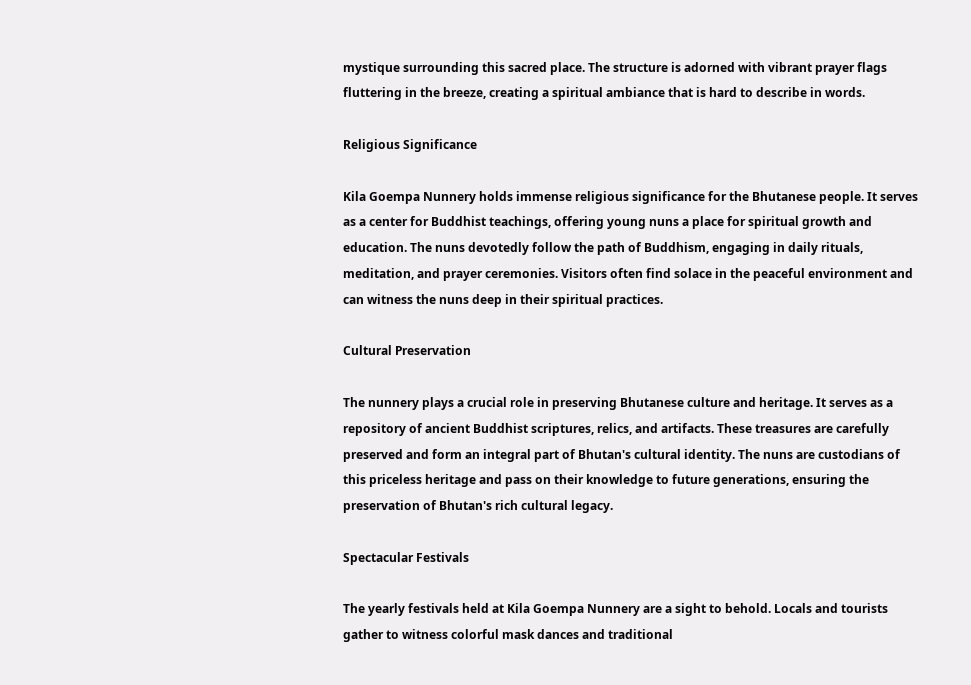mystique surrounding this sacred place. The structure is adorned with vibrant prayer flags fluttering in the breeze, creating a spiritual ambiance that is hard to describe in words.

Religious Significance

Kila Goempa Nunnery holds immense religious significance for the Bhutanese people. It serves as a center for Buddhist teachings, offering young nuns a place for spiritual growth and education. The nuns devotedly follow the path of Buddhism, engaging in daily rituals, meditation, and prayer ceremonies. Visitors often find solace in the peaceful environment and can witness the nuns deep in their spiritual practices.

Cultural Preservation

The nunnery plays a crucial role in preserving Bhutanese culture and heritage. It serves as a repository of ancient Buddhist scriptures, relics, and artifacts. These treasures are carefully preserved and form an integral part of Bhutan's cultural identity. The nuns are custodians of this priceless heritage and pass on their knowledge to future generations, ensuring the preservation of Bhutan's rich cultural legacy.

Spectacular Festivals

The yearly festivals held at Kila Goempa Nunnery are a sight to behold. Locals and tourists gather to witness colorful mask dances and traditional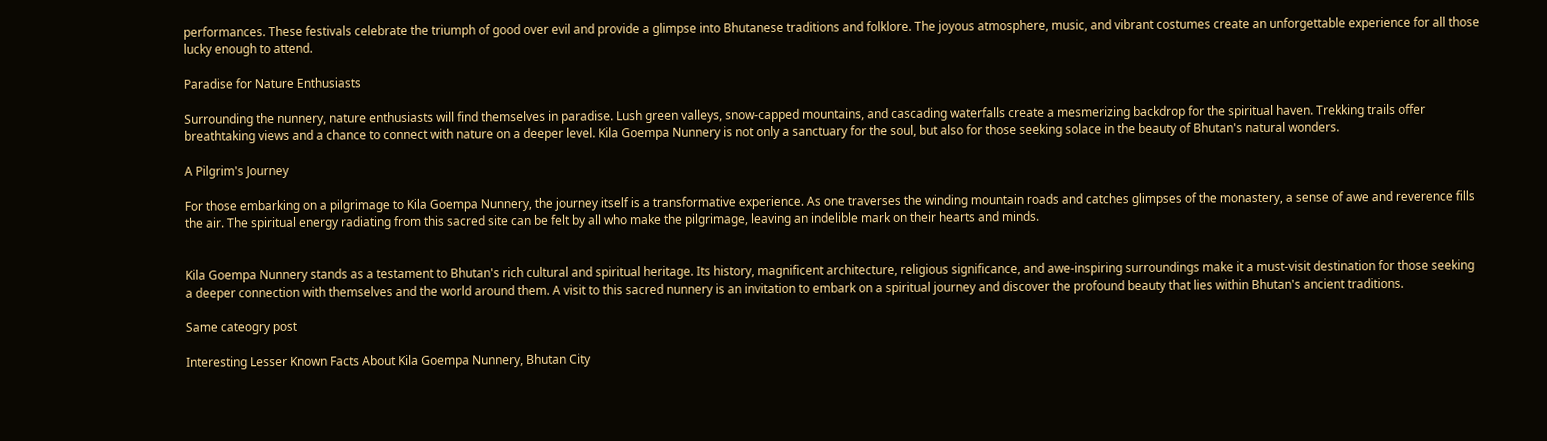performances. These festivals celebrate the triumph of good over evil and provide a glimpse into Bhutanese traditions and folklore. The joyous atmosphere, music, and vibrant costumes create an unforgettable experience for all those lucky enough to attend.

Paradise for Nature Enthusiasts

Surrounding the nunnery, nature enthusiasts will find themselves in paradise. Lush green valleys, snow-capped mountains, and cascading waterfalls create a mesmerizing backdrop for the spiritual haven. Trekking trails offer breathtaking views and a chance to connect with nature on a deeper level. Kila Goempa Nunnery is not only a sanctuary for the soul, but also for those seeking solace in the beauty of Bhutan's natural wonders.

A Pilgrim's Journey

For those embarking on a pilgrimage to Kila Goempa Nunnery, the journey itself is a transformative experience. As one traverses the winding mountain roads and catches glimpses of the monastery, a sense of awe and reverence fills the air. The spiritual energy radiating from this sacred site can be felt by all who make the pilgrimage, leaving an indelible mark on their hearts and minds.


Kila Goempa Nunnery stands as a testament to Bhutan's rich cultural and spiritual heritage. Its history, magnificent architecture, religious significance, and awe-inspiring surroundings make it a must-visit destination for those seeking a deeper connection with themselves and the world around them. A visit to this sacred nunnery is an invitation to embark on a spiritual journey and discover the profound beauty that lies within Bhutan's ancient traditions.

Same cateogry post

Interesting Lesser Known Facts About Kila Goempa Nunnery, Bhutan City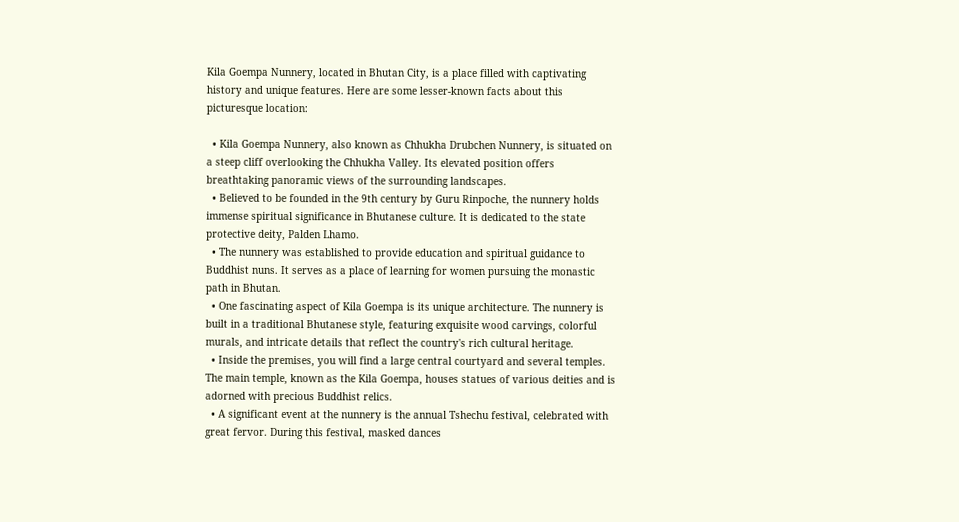Kila Goempa Nunnery, located in Bhutan City, is a place filled with captivating history and unique features. Here are some lesser-known facts about this picturesque location:

  • Kila Goempa Nunnery, also known as Chhukha Drubchen Nunnery, is situated on a steep cliff overlooking the Chhukha Valley. Its elevated position offers breathtaking panoramic views of the surrounding landscapes.
  • Believed to be founded in the 9th century by Guru Rinpoche, the nunnery holds immense spiritual significance in Bhutanese culture. It is dedicated to the state protective deity, Palden Lhamo.
  • The nunnery was established to provide education and spiritual guidance to Buddhist nuns. It serves as a place of learning for women pursuing the monastic path in Bhutan.
  • One fascinating aspect of Kila Goempa is its unique architecture. The nunnery is built in a traditional Bhutanese style, featuring exquisite wood carvings, colorful murals, and intricate details that reflect the country's rich cultural heritage.
  • Inside the premises, you will find a large central courtyard and several temples. The main temple, known as the Kila Goempa, houses statues of various deities and is adorned with precious Buddhist relics.
  • A significant event at the nunnery is the annual Tshechu festival, celebrated with great fervor. During this festival, masked dances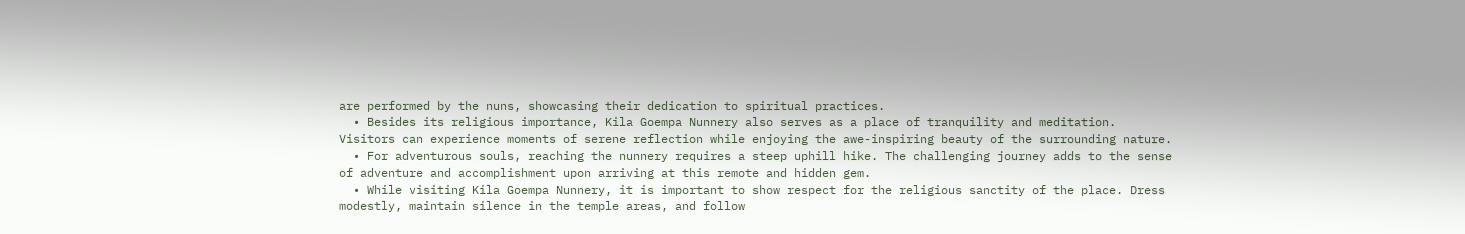are performed by the nuns, showcasing their dedication to spiritual practices.
  • Besides its religious importance, Kila Goempa Nunnery also serves as a place of tranquility and meditation. Visitors can experience moments of serene reflection while enjoying the awe-inspiring beauty of the surrounding nature.
  • For adventurous souls, reaching the nunnery requires a steep uphill hike. The challenging journey adds to the sense of adventure and accomplishment upon arriving at this remote and hidden gem.
  • While visiting Kila Goempa Nunnery, it is important to show respect for the religious sanctity of the place. Dress modestly, maintain silence in the temple areas, and follow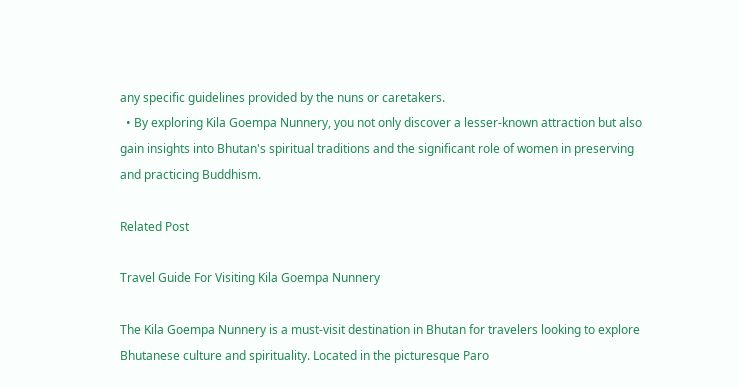any specific guidelines provided by the nuns or caretakers.
  • By exploring Kila Goempa Nunnery, you not only discover a lesser-known attraction but also gain insights into Bhutan's spiritual traditions and the significant role of women in preserving and practicing Buddhism.

Related Post

Travel Guide For Visiting Kila Goempa Nunnery

The Kila Goempa Nunnery is a must-visit destination in Bhutan for travelers looking to explore Bhutanese culture and spirituality. Located in the picturesque Paro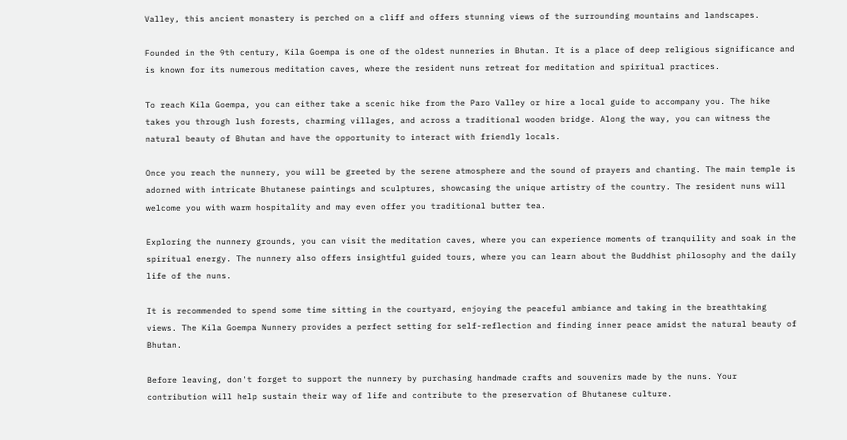Valley, this ancient monastery is perched on a cliff and offers stunning views of the surrounding mountains and landscapes.

Founded in the 9th century, Kila Goempa is one of the oldest nunneries in Bhutan. It is a place of deep religious significance and is known for its numerous meditation caves, where the resident nuns retreat for meditation and spiritual practices.

To reach Kila Goempa, you can either take a scenic hike from the Paro Valley or hire a local guide to accompany you. The hike takes you through lush forests, charming villages, and across a traditional wooden bridge. Along the way, you can witness the natural beauty of Bhutan and have the opportunity to interact with friendly locals.

Once you reach the nunnery, you will be greeted by the serene atmosphere and the sound of prayers and chanting. The main temple is adorned with intricate Bhutanese paintings and sculptures, showcasing the unique artistry of the country. The resident nuns will welcome you with warm hospitality and may even offer you traditional butter tea.

Exploring the nunnery grounds, you can visit the meditation caves, where you can experience moments of tranquility and soak in the spiritual energy. The nunnery also offers insightful guided tours, where you can learn about the Buddhist philosophy and the daily life of the nuns.

It is recommended to spend some time sitting in the courtyard, enjoying the peaceful ambiance and taking in the breathtaking views. The Kila Goempa Nunnery provides a perfect setting for self-reflection and finding inner peace amidst the natural beauty of Bhutan.

Before leaving, don't forget to support the nunnery by purchasing handmade crafts and souvenirs made by the nuns. Your contribution will help sustain their way of life and contribute to the preservation of Bhutanese culture.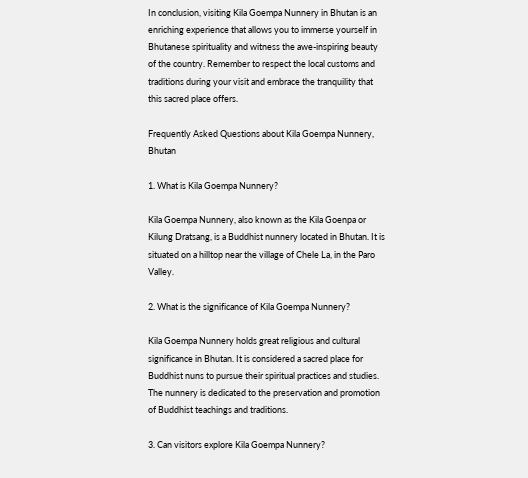In conclusion, visiting Kila Goempa Nunnery in Bhutan is an enriching experience that allows you to immerse yourself in Bhutanese spirituality and witness the awe-inspiring beauty of the country. Remember to respect the local customs and traditions during your visit and embrace the tranquility that this sacred place offers.

Frequently Asked Questions about Kila Goempa Nunnery, Bhutan

1. What is Kila Goempa Nunnery?

Kila Goempa Nunnery, also known as the Kila Goenpa or Kilung Dratsang, is a Buddhist nunnery located in Bhutan. It is situated on a hilltop near the village of Chele La, in the Paro Valley.

2. What is the significance of Kila Goempa Nunnery?

Kila Goempa Nunnery holds great religious and cultural significance in Bhutan. It is considered a sacred place for Buddhist nuns to pursue their spiritual practices and studies. The nunnery is dedicated to the preservation and promotion of Buddhist teachings and traditions.

3. Can visitors explore Kila Goempa Nunnery?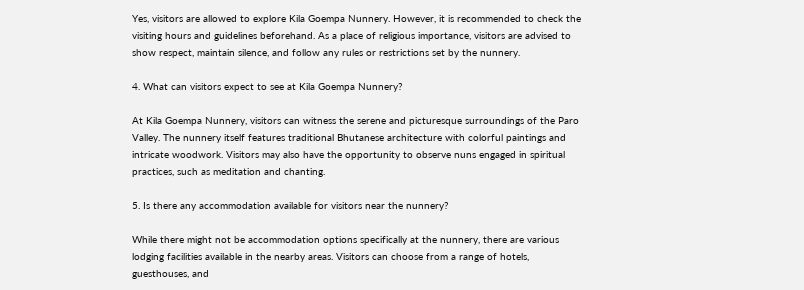Yes, visitors are allowed to explore Kila Goempa Nunnery. However, it is recommended to check the visiting hours and guidelines beforehand. As a place of religious importance, visitors are advised to show respect, maintain silence, and follow any rules or restrictions set by the nunnery.

4. What can visitors expect to see at Kila Goempa Nunnery?

At Kila Goempa Nunnery, visitors can witness the serene and picturesque surroundings of the Paro Valley. The nunnery itself features traditional Bhutanese architecture with colorful paintings and intricate woodwork. Visitors may also have the opportunity to observe nuns engaged in spiritual practices, such as meditation and chanting.

5. Is there any accommodation available for visitors near the nunnery?

While there might not be accommodation options specifically at the nunnery, there are various lodging facilities available in the nearby areas. Visitors can choose from a range of hotels, guesthouses, and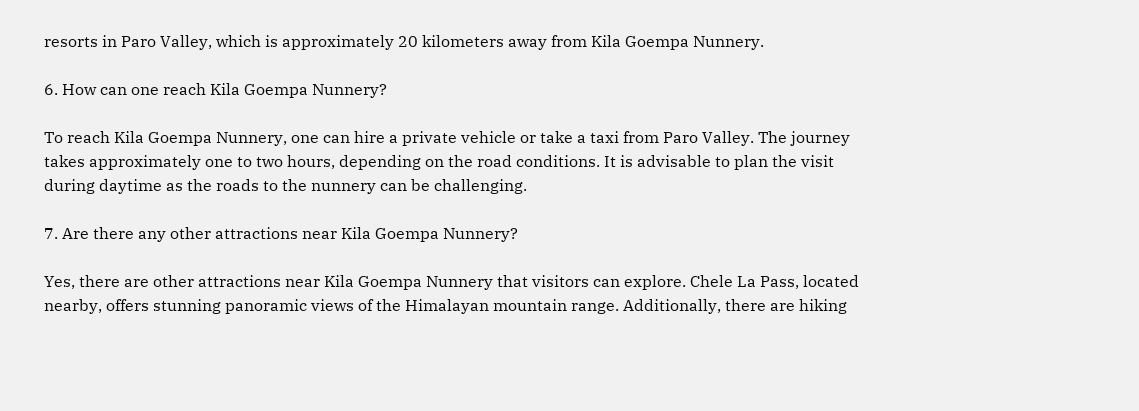resorts in Paro Valley, which is approximately 20 kilometers away from Kila Goempa Nunnery.

6. How can one reach Kila Goempa Nunnery?

To reach Kila Goempa Nunnery, one can hire a private vehicle or take a taxi from Paro Valley. The journey takes approximately one to two hours, depending on the road conditions. It is advisable to plan the visit during daytime as the roads to the nunnery can be challenging.

7. Are there any other attractions near Kila Goempa Nunnery?

Yes, there are other attractions near Kila Goempa Nunnery that visitors can explore. Chele La Pass, located nearby, offers stunning panoramic views of the Himalayan mountain range. Additionally, there are hiking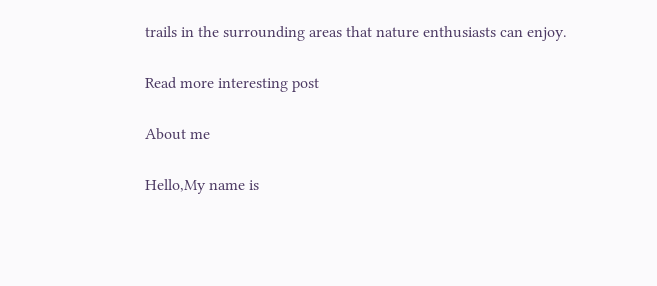trails in the surrounding areas that nature enthusiasts can enjoy.

Read more interesting post

About me

Hello,My name is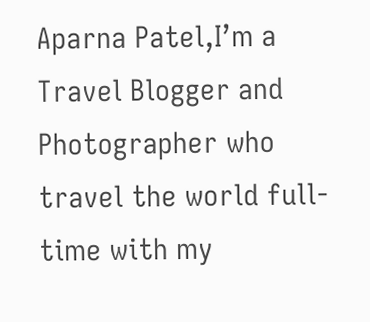Aparna Patel,I’m a Travel Blogger and Photographer who travel the world full-time with my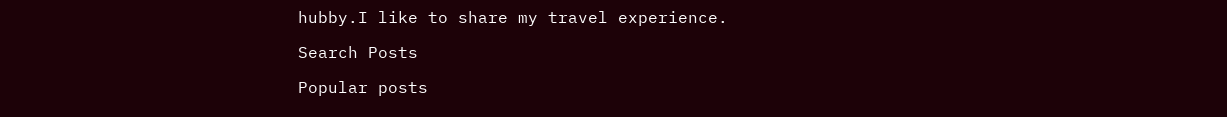hubby.I like to share my travel experience.

Search Posts

Popular posts